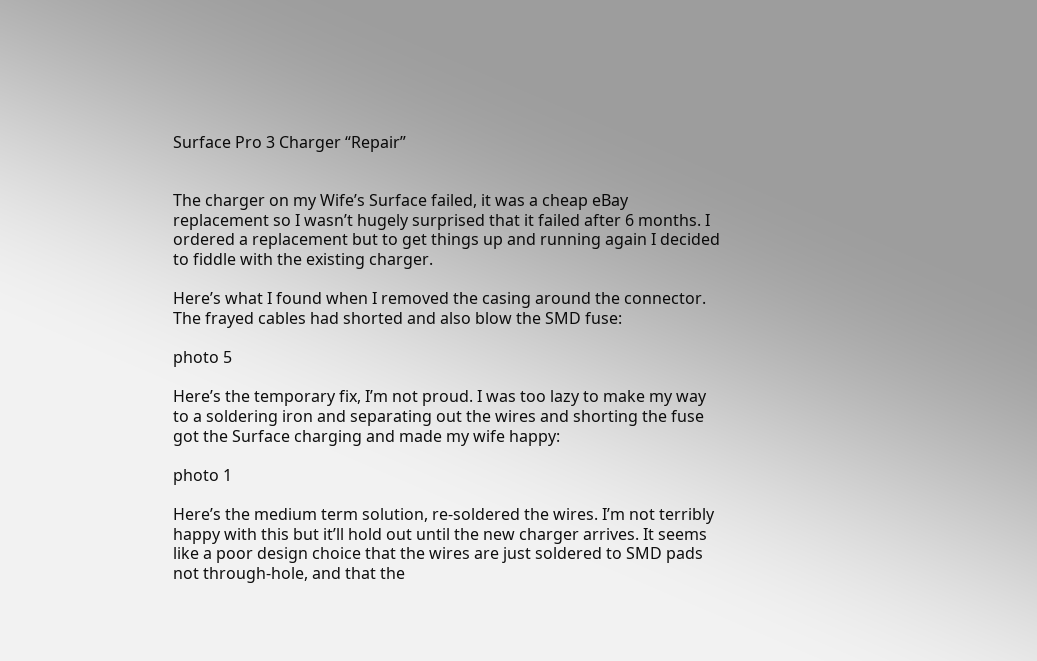Surface Pro 3 Charger “Repair”


The charger on my Wife’s Surface failed, it was a cheap eBay replacement so I wasn’t hugely surprised that it failed after 6 months. I ordered a replacement but to get things up and running again I decided to fiddle with the existing charger.

Here’s what I found when I removed the casing around the connector. The frayed cables had shorted and also blow the SMD fuse:

photo 5

Here’s the temporary fix, I’m not proud. I was too lazy to make my way to a soldering iron and separating out the wires and shorting the fuse got the Surface charging and made my wife happy:

photo 1

Here’s the medium term solution, re-soldered the wires. I’m not terribly happy with this but it’ll hold out until the new charger arrives. It seems like a poor design choice that the wires are just soldered to SMD pads not through-hole, and that the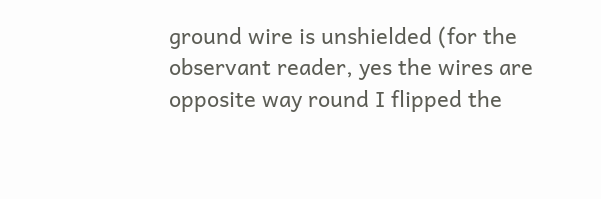ground wire is unshielded (for the observant reader, yes the wires are opposite way round I flipped the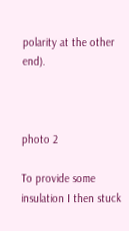polarity at the other end).



photo 2

To provide some insulation I then stuck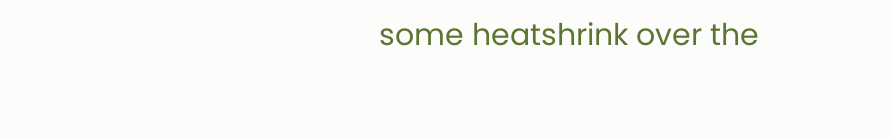some heatshrink over the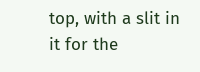top, with a slit in it for the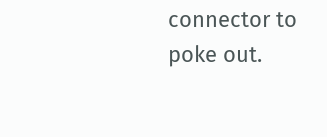connector to poke out.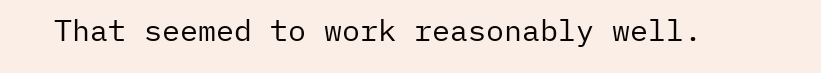That seemed to work reasonably well.